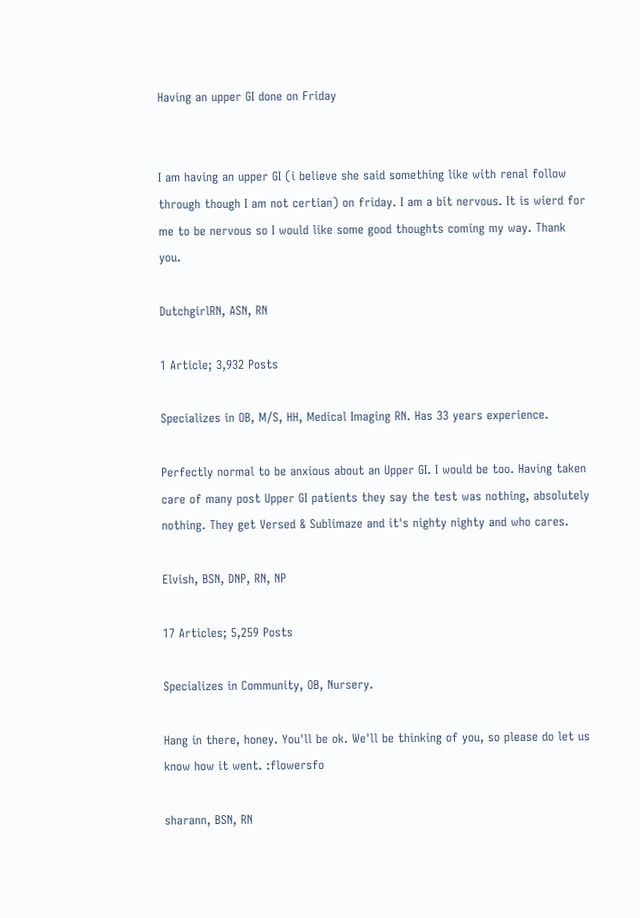Having an upper GI done on Friday


I am having an upper GI (i believe she said something like with renal follow through though I am not certian) on friday. I am a bit nervous. It is wierd for me to be nervous so I would like some good thoughts coming my way. Thank you.

DutchgirlRN, ASN, RN

1 Article; 3,932 Posts

Specializes in OB, M/S, HH, Medical Imaging RN. Has 33 years experience.

Perfectly normal to be anxious about an Upper GI. I would be too. Having taken care of many post Upper GI patients they say the test was nothing, absolutely nothing. They get Versed & Sublimaze and it's nighty nighty and who cares.

Elvish, BSN, DNP, RN, NP

17 Articles; 5,259 Posts

Specializes in Community, OB, Nursery.

Hang in there, honey. You'll be ok. We'll be thinking of you, so please do let us know how it went. :flowersfo

sharann, BSN, RN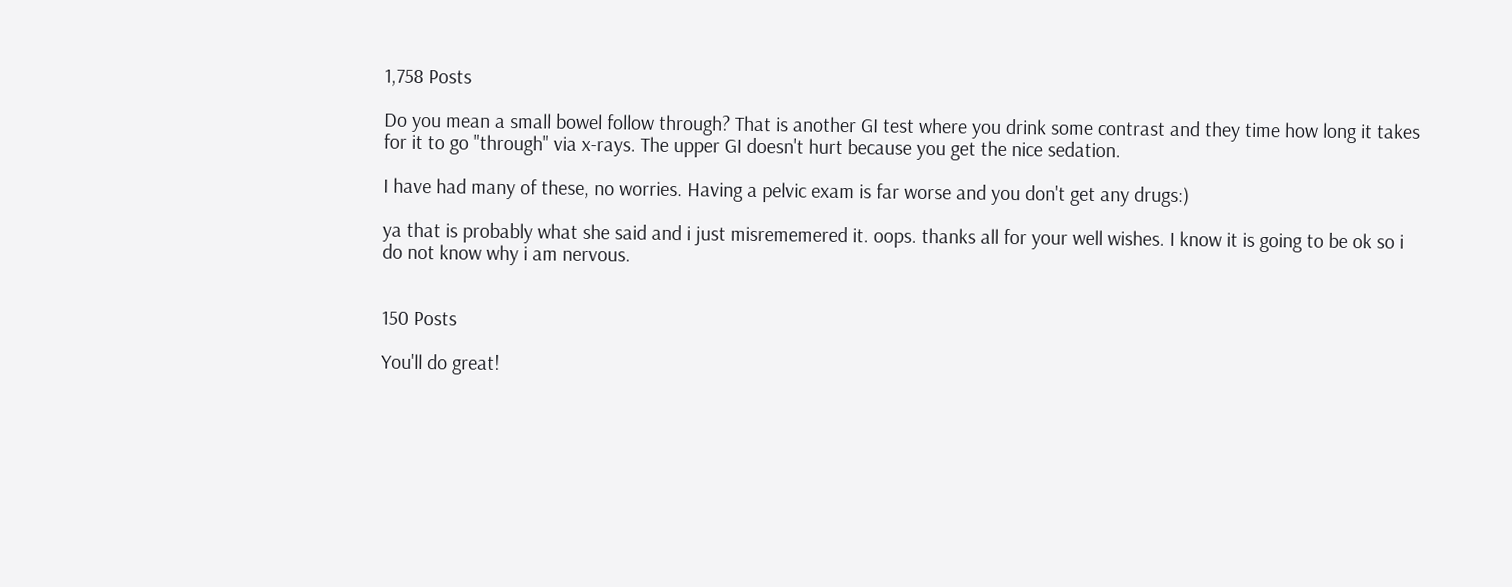1,758 Posts

Do you mean a small bowel follow through? That is another GI test where you drink some contrast and they time how long it takes for it to go "through" via x-rays. The upper GI doesn't hurt because you get the nice sedation.

I have had many of these, no worries. Having a pelvic exam is far worse and you don't get any drugs:)

ya that is probably what she said and i just misrememered it. oops. thanks all for your well wishes. I know it is going to be ok so i do not know why i am nervous.


150 Posts

You'll do great!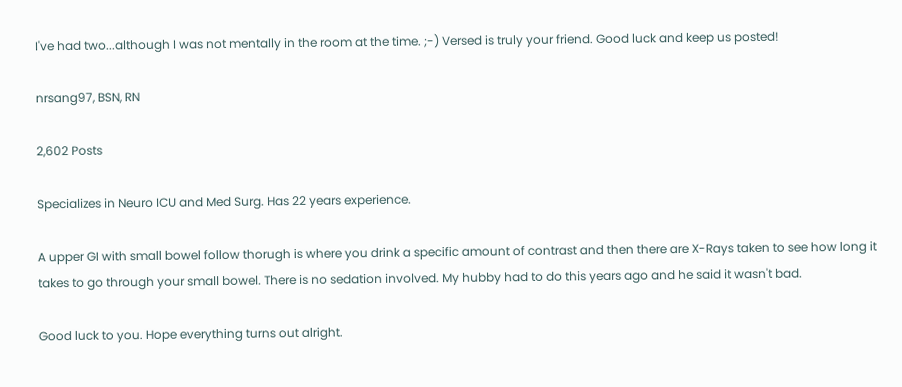I've had two...although I was not mentally in the room at the time. ;-) Versed is truly your friend. Good luck and keep us posted!

nrsang97, BSN, RN

2,602 Posts

Specializes in Neuro ICU and Med Surg. Has 22 years experience.

A upper GI with small bowel follow thorugh is where you drink a specific amount of contrast and then there are X-Rays taken to see how long it takes to go through your small bowel. There is no sedation involved. My hubby had to do this years ago and he said it wasn't bad.

Good luck to you. Hope everything turns out alright.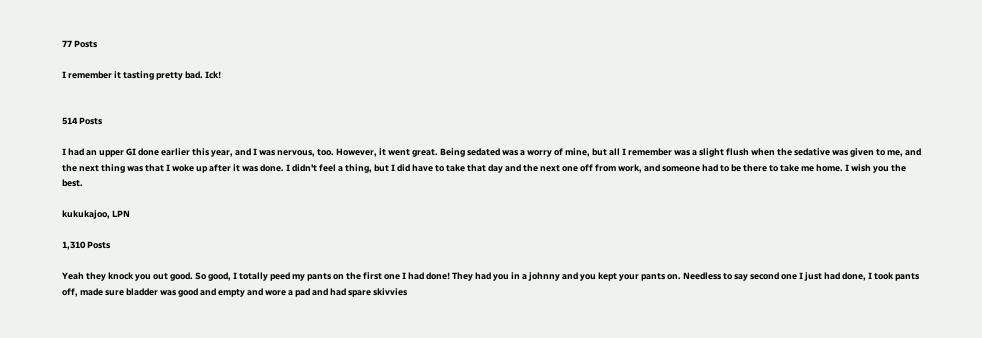77 Posts

I remember it tasting pretty bad. Ick!


514 Posts

I had an upper GI done earlier this year, and I was nervous, too. However, it went great. Being sedated was a worry of mine, but all I remember was a slight flush when the sedative was given to me, and the next thing was that I woke up after it was done. I didn't feel a thing, but I did have to take that day and the next one off from work, and someone had to be there to take me home. I wish you the best.

kukukajoo, LPN

1,310 Posts

Yeah they knock you out good. So good, I totally peed my pants on the first one I had done! They had you in a johnny and you kept your pants on. Needless to say second one I just had done, I took pants off, made sure bladder was good and empty and wore a pad and had spare skivvies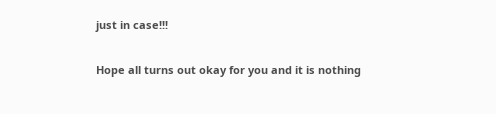just in case!!!

Hope all turns out okay for you and it is nothing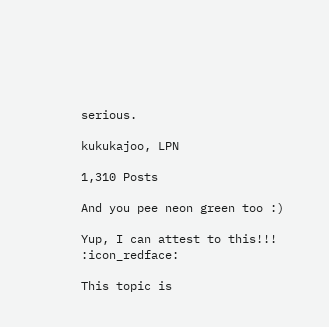serious.

kukukajoo, LPN

1,310 Posts

And you pee neon green too :)

Yup, I can attest to this!!! :icon_redface:

This topic is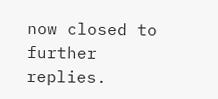now closed to further replies.